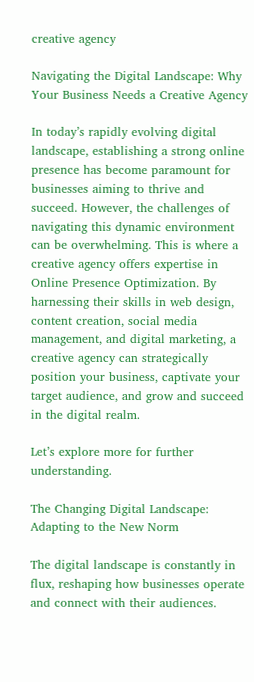creative agency

Navigating the Digital Landscape: Why Your Business Needs a Creative Agency

In today’s rapidly evolving digital landscape, establishing a strong online presence has become paramount for businesses aiming to thrive and succeed. However, the challenges of navigating this dynamic environment can be overwhelming. This is where a creative agency offers expertise in Online Presence Optimization. By harnessing their skills in web design, content creation, social media management, and digital marketing, a creative agency can strategically position your business, captivate your target audience, and grow and succeed in the digital realm.

Let’s explore more for further understanding.

The Changing Digital Landscape: Adapting to the New Norm

The digital landscape is constantly in flux, reshaping how businesses operate and connect with their audiences.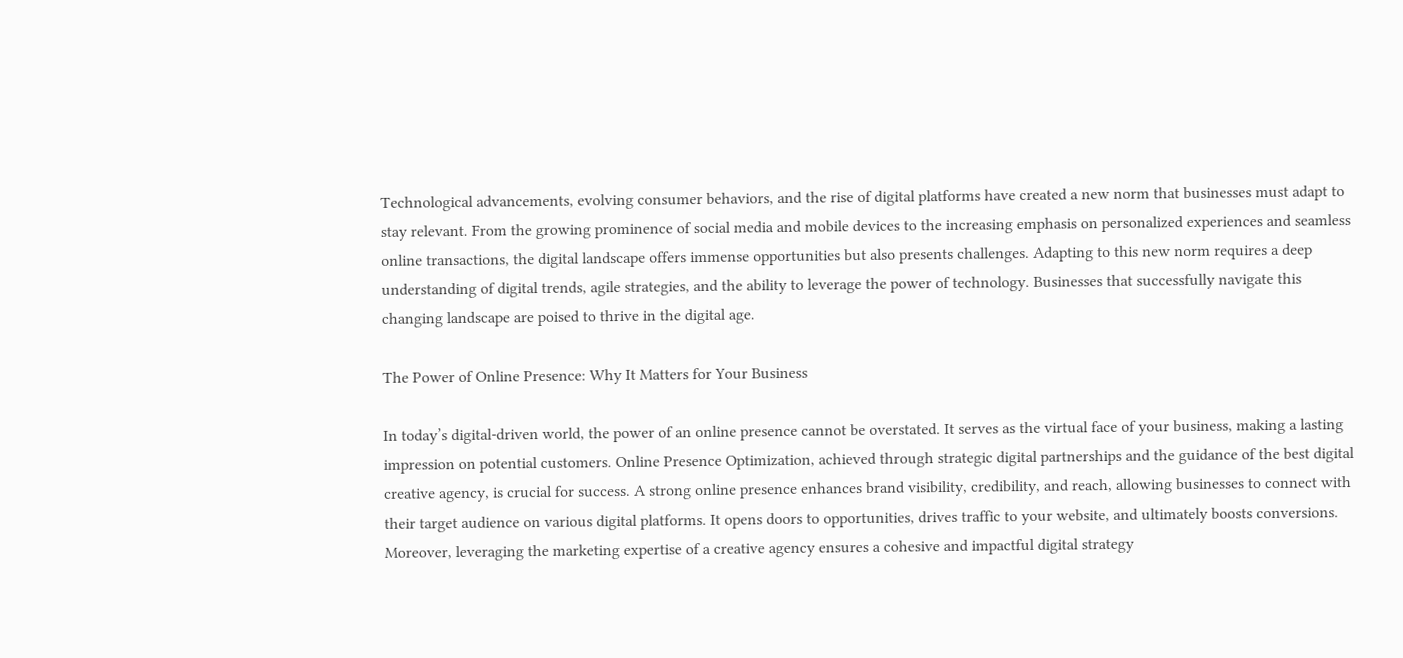Technological advancements, evolving consumer behaviors, and the rise of digital platforms have created a new norm that businesses must adapt to stay relevant. From the growing prominence of social media and mobile devices to the increasing emphasis on personalized experiences and seamless online transactions, the digital landscape offers immense opportunities but also presents challenges. Adapting to this new norm requires a deep understanding of digital trends, agile strategies, and the ability to leverage the power of technology. Businesses that successfully navigate this changing landscape are poised to thrive in the digital age.

The Power of Online Presence: Why It Matters for Your Business

In today’s digital-driven world, the power of an online presence cannot be overstated. It serves as the virtual face of your business, making a lasting impression on potential customers. Online Presence Optimization, achieved through strategic digital partnerships and the guidance of the best digital creative agency, is crucial for success. A strong online presence enhances brand visibility, credibility, and reach, allowing businesses to connect with their target audience on various digital platforms. It opens doors to opportunities, drives traffic to your website, and ultimately boosts conversions. Moreover, leveraging the marketing expertise of a creative agency ensures a cohesive and impactful digital strategy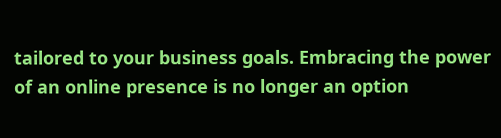tailored to your business goals. Embracing the power of an online presence is no longer an option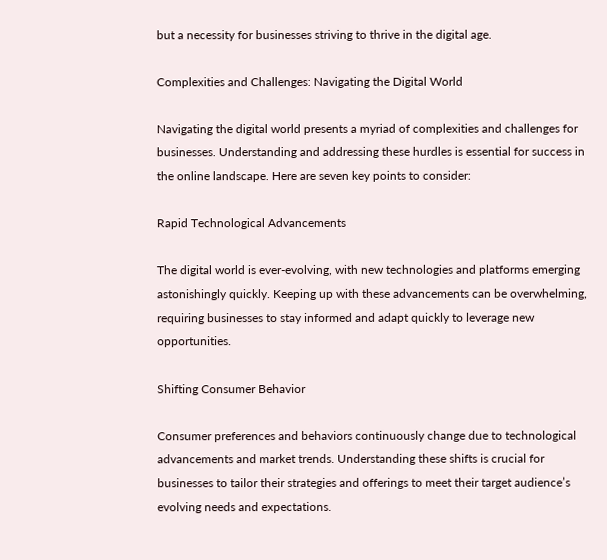but a necessity for businesses striving to thrive in the digital age.

Complexities and Challenges: Navigating the Digital World

Navigating the digital world presents a myriad of complexities and challenges for businesses. Understanding and addressing these hurdles is essential for success in the online landscape. Here are seven key points to consider:

Rapid Technological Advancements

The digital world is ever-evolving, with new technologies and platforms emerging astonishingly quickly. Keeping up with these advancements can be overwhelming, requiring businesses to stay informed and adapt quickly to leverage new opportunities.

Shifting Consumer Behavior

Consumer preferences and behaviors continuously change due to technological advancements and market trends. Understanding these shifts is crucial for businesses to tailor their strategies and offerings to meet their target audience’s evolving needs and expectations.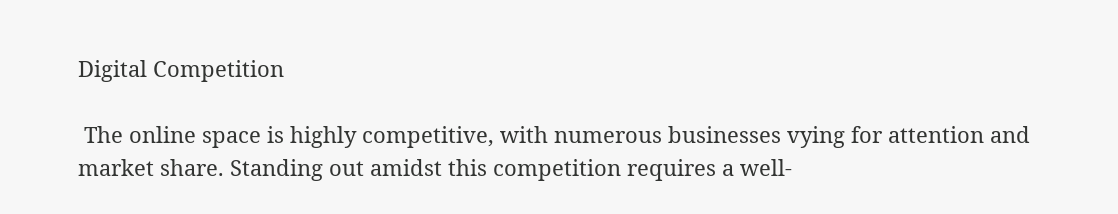Digital Competition

 The online space is highly competitive, with numerous businesses vying for attention and market share. Standing out amidst this competition requires a well-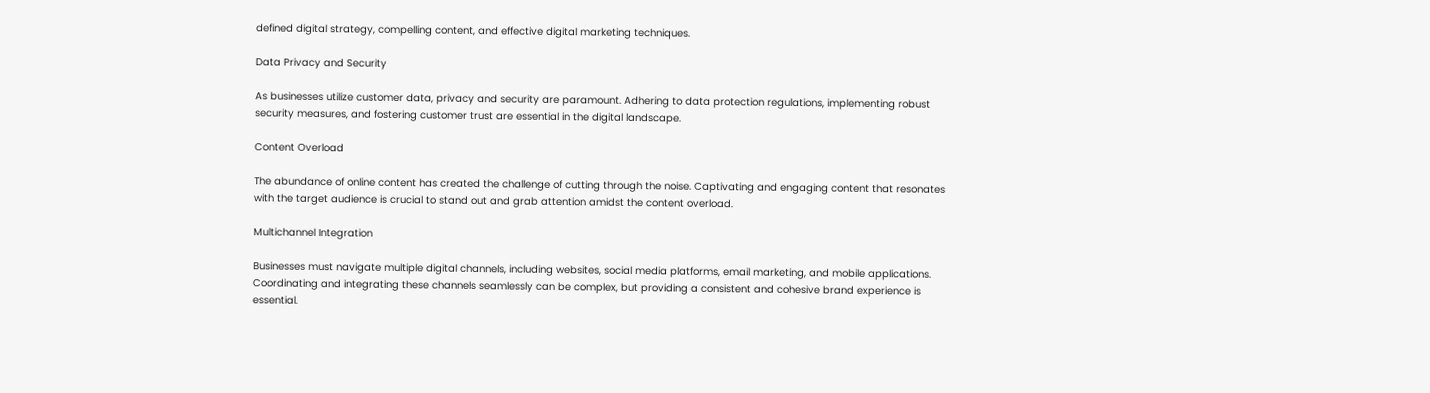defined digital strategy, compelling content, and effective digital marketing techniques.

Data Privacy and Security

As businesses utilize customer data, privacy and security are paramount. Adhering to data protection regulations, implementing robust security measures, and fostering customer trust are essential in the digital landscape.

Content Overload

The abundance of online content has created the challenge of cutting through the noise. Captivating and engaging content that resonates with the target audience is crucial to stand out and grab attention amidst the content overload.

Multichannel Integration

Businesses must navigate multiple digital channels, including websites, social media platforms, email marketing, and mobile applications. Coordinating and integrating these channels seamlessly can be complex, but providing a consistent and cohesive brand experience is essential.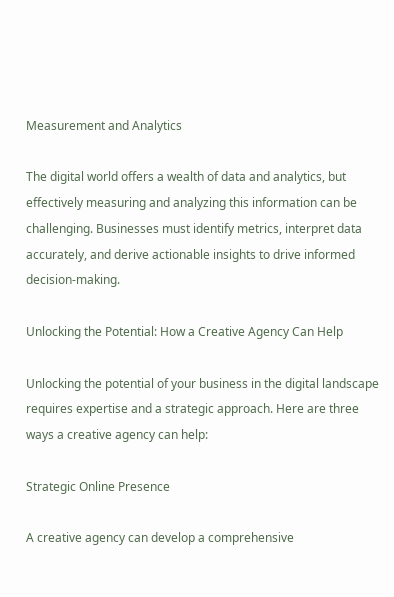Measurement and Analytics

The digital world offers a wealth of data and analytics, but effectively measuring and analyzing this information can be challenging. Businesses must identify metrics, interpret data accurately, and derive actionable insights to drive informed decision-making.

Unlocking the Potential: How a Creative Agency Can Help

Unlocking the potential of your business in the digital landscape requires expertise and a strategic approach. Here are three ways a creative agency can help:

Strategic Online Presence

A creative agency can develop a comprehensive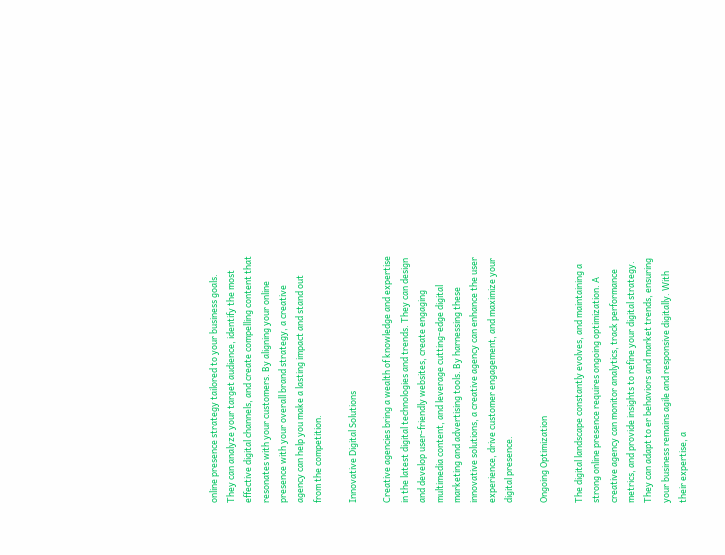online presence strategy tailored to your business goals. They can analyze your target audience, identify the most effective digital channels, and create compelling content that resonates with your customers. By aligning your online presence with your overall brand strategy, a creative agency can help you make a lasting impact and stand out from the competition.

Innovative Digital Solutions

Creative agencies bring a wealth of knowledge and expertise in the latest digital technologies and trends. They can design and develop user-friendly websites, create engaging multimedia content, and leverage cutting-edge digital marketing and advertising tools. By harnessing these innovative solutions, a creative agency can enhance the user experience, drive customer engagement, and maximize your digital presence.

Ongoing Optimization

The digital landscape constantly evolves, and maintaining a strong online presence requires ongoing optimization. A creative agency can monitor analytics, track performance metrics, and provide insights to refine your digital strategy. They can adapt to er behaviors and market trends, ensuring your business remains agile and responsive digitally. With their expertise, a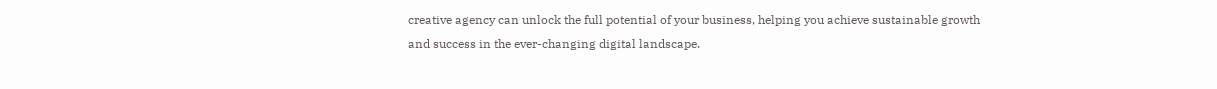creative agency can unlock the full potential of your business, helping you achieve sustainable growth and success in the ever-changing digital landscape.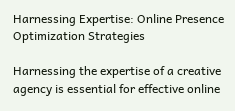Harnessing Expertise: Online Presence Optimization Strategies

Harnessing the expertise of a creative agency is essential for effective online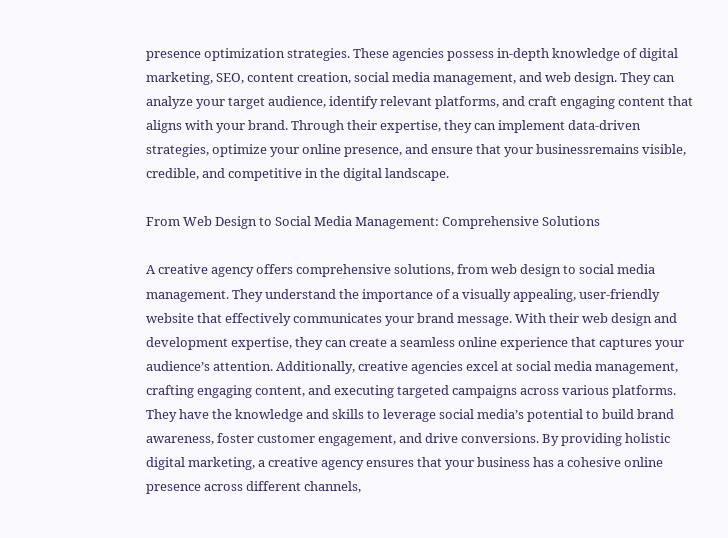presence optimization strategies. These agencies possess in-depth knowledge of digital marketing, SEO, content creation, social media management, and web design. They can analyze your target audience, identify relevant platforms, and craft engaging content that aligns with your brand. Through their expertise, they can implement data-driven strategies, optimize your online presence, and ensure that your businessremains visible, credible, and competitive in the digital landscape.

From Web Design to Social Media Management: Comprehensive Solutions

A creative agency offers comprehensive solutions, from web design to social media management. They understand the importance of a visually appealing, user-friendly website that effectively communicates your brand message. With their web design and development expertise, they can create a seamless online experience that captures your audience’s attention. Additionally, creative agencies excel at social media management, crafting engaging content, and executing targeted campaigns across various platforms. They have the knowledge and skills to leverage social media’s potential to build brand awareness, foster customer engagement, and drive conversions. By providing holistic digital marketing, a creative agency ensures that your business has a cohesive online presence across different channels,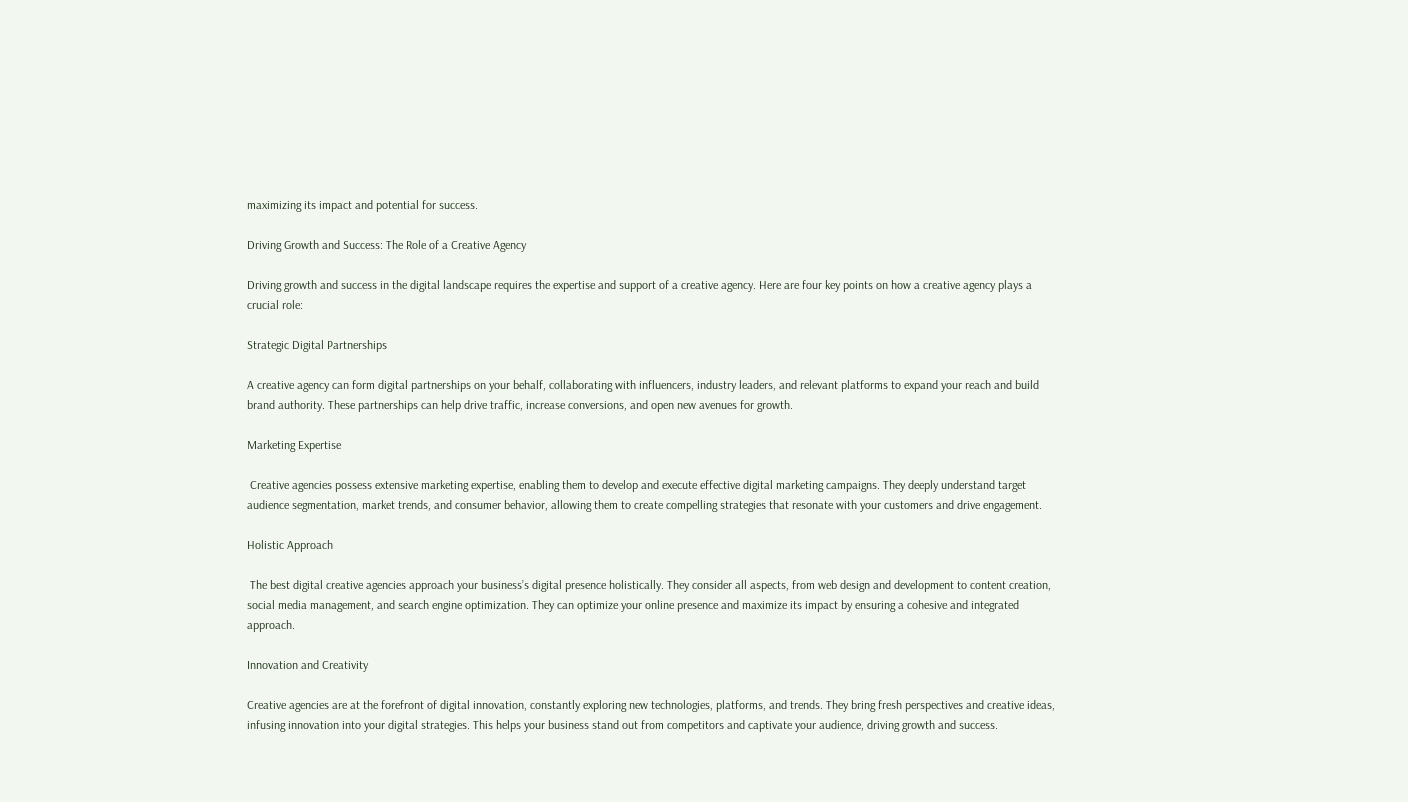maximizing its impact and potential for success.

Driving Growth and Success: The Role of a Creative Agency

Driving growth and success in the digital landscape requires the expertise and support of a creative agency. Here are four key points on how a creative agency plays a crucial role:

Strategic Digital Partnerships

A creative agency can form digital partnerships on your behalf, collaborating with influencers, industry leaders, and relevant platforms to expand your reach and build brand authority. These partnerships can help drive traffic, increase conversions, and open new avenues for growth.

Marketing Expertise

 Creative agencies possess extensive marketing expertise, enabling them to develop and execute effective digital marketing campaigns. They deeply understand target audience segmentation, market trends, and consumer behavior, allowing them to create compelling strategies that resonate with your customers and drive engagement.

Holistic Approach

 The best digital creative agencies approach your business’s digital presence holistically. They consider all aspects, from web design and development to content creation, social media management, and search engine optimization. They can optimize your online presence and maximize its impact by ensuring a cohesive and integrated approach.

Innovation and Creativity

Creative agencies are at the forefront of digital innovation, constantly exploring new technologies, platforms, and trends. They bring fresh perspectives and creative ideas, infusing innovation into your digital strategies. This helps your business stand out from competitors and captivate your audience, driving growth and success.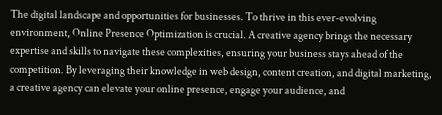The digital landscape and opportunities for businesses. To thrive in this ever-evolving environment, Online Presence Optimization is crucial. A creative agency brings the necessary expertise and skills to navigate these complexities, ensuring your business stays ahead of the competition. By leveraging their knowledge in web design, content creation, and digital marketing, a creative agency can elevate your online presence, engage your audience, and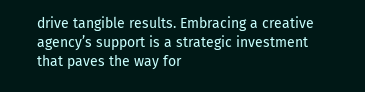drive tangible results. Embracing a creative agency’s support is a strategic investment that paves the way for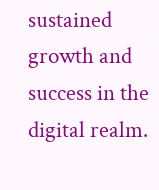sustained growth and success in the digital realm.